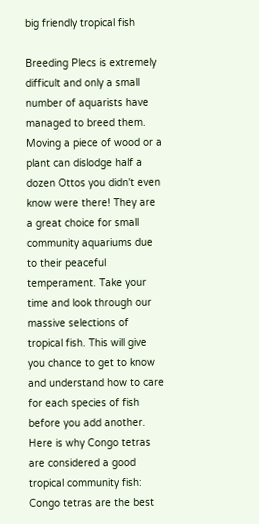big friendly tropical fish

Breeding Plecs is extremely difficult and only a small number of aquarists have managed to breed them. Moving a piece of wood or a plant can dislodge half a dozen Ottos you didn't even know were there! They are a great choice for small community aquariums due to their peaceful temperament. Take your time and look through our massive selections of tropical fish. This will give you chance to get to know and understand how to care for each species of fish before you add another. Here is why Congo tetras are considered a good tropical community fish: Congo tetras are the best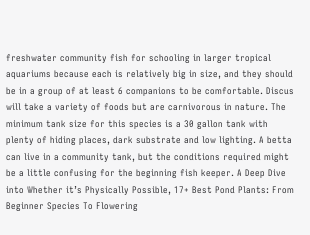freshwater community fish for schooling in larger tropical aquariums because each is relatively big in size, and they should be in a group of at least 6 companions to be comfortable. Discus will take a variety of foods but are carnivorous in nature. The minimum tank size for this species is a 30 gallon tank with plenty of hiding places, dark substrate and low lighting. A betta can live in a community tank, but the conditions required might be a little confusing for the beginning fish keeper. A Deep Dive into Whether it’s Physically Possible, 17+ Best Pond Plants: From Beginner Species To Flowering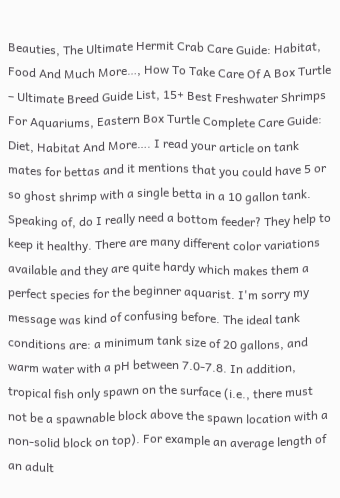Beauties, The Ultimate Hermit Crab Care Guide: Habitat, Food And Much More…, How To Take Care Of A Box Turtle – Ultimate Breed Guide List, 15+ Best Freshwater Shrimps For Aquariums, Eastern Box Turtle Complete Care Guide: Diet, Habitat And More…. I read your article on tank mates for bettas and it mentions that you could have 5 or so ghost shrimp with a single betta in a 10 gallon tank. Speaking of, do I really need a bottom feeder? They help to keep it healthy. There are many different color variations available and they are quite hardy which makes them a perfect species for the beginner aquarist. I'm sorry my message was kind of confusing before. The ideal tank conditions are: a minimum tank size of 20 gallons, and warm water with a pH between 7.0-7.8. In addition, tropical fish only spawn on the surface (i.e., there must not be a spawnable block above the spawn location with a non-solid block on top). For example an average length of an adult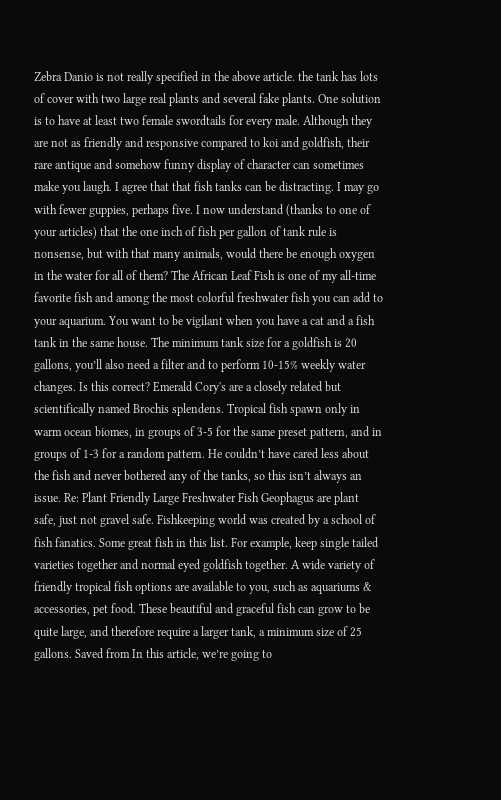Zebra Danio is not really specified in the above article. the tank has lots of cover with two large real plants and several fake plants. One solution is to have at least two female swordtails for every male. Although they are not as friendly and responsive compared to koi and goldfish, their rare antique and somehow funny display of character can sometimes make you laugh. I agree that that fish tanks can be distracting. I may go with fewer guppies, perhaps five. I now understand (thanks to one of your articles) that the one inch of fish per gallon of tank rule is nonsense, but with that many animals, would there be enough oxygen in the water for all of them? The African Leaf Fish is one of my all-time favorite fish and among the most colorful freshwater fish you can add to your aquarium. You want to be vigilant when you have a cat and a fish tank in the same house. The minimum tank size for a goldfish is 20 gallons, you’ll also need a filter and to perform 10-15% weekly water changes. Is this correct? Emerald Cory's are a closely related but scientifically named Brochis splendens. Tropical fish spawn only in warm ocean biomes, in groups of 3-5 for the same preset pattern, and in groups of 1-3 for a random pattern. He couldn’t have cared less about the fish and never bothered any of the tanks, so this isn’t always an issue. Re: Plant Friendly Large Freshwater Fish Geophagus are plant safe, just not gravel safe. Fishkeeping world was created by a school of fish fanatics. Some great fish in this list. For example, keep single tailed varieties together and normal eyed goldfish together. A wide variety of friendly tropical fish options are available to you, such as aquariums & accessories, pet food. These beautiful and graceful fish can grow to be quite large, and therefore require a larger tank, a minimum size of 25 gallons. Saved from In this article, we’re going to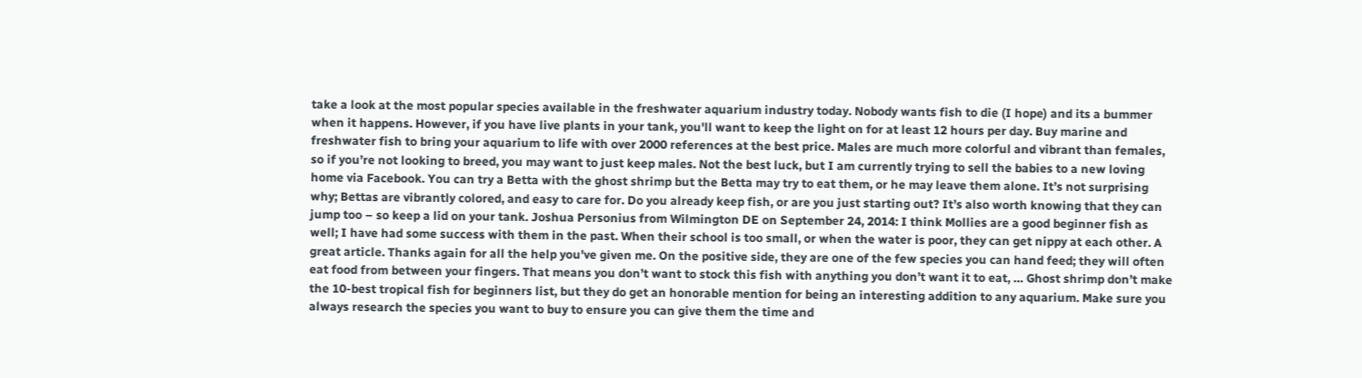take a look at the most popular species available in the freshwater aquarium industry today. Nobody wants fish to die (I hope) and its a bummer when it happens. However, if you have live plants in your tank, you'll want to keep the light on for at least 12 hours per day. Buy marine and freshwater fish to bring your aquarium to life with over 2000 references at the best price. Males are much more colorful and vibrant than females, so if you’re not looking to breed, you may want to just keep males. Not the best luck, but I am currently trying to sell the babies to a new loving home via Facebook. You can try a Betta with the ghost shrimp but the Betta may try to eat them, or he may leave them alone. It’s not surprising why; Bettas are vibrantly colored, and easy to care for. Do you already keep fish, or are you just starting out? It’s also worth knowing that they can jump too – so keep a lid on your tank. Joshua Personius from Wilmington DE on September 24, 2014: I think Mollies are a good beginner fish as well; I have had some success with them in the past. When their school is too small, or when the water is poor, they can get nippy at each other. A great article. Thanks again for all the help you've given me. On the positive side, they are one of the few species you can hand feed; they will often eat food from between your fingers. That means you don’t want to stock this fish with anything you don’t want it to eat, … Ghost shrimp don’t make the 10-best tropical fish for beginners list, but they do get an honorable mention for being an interesting addition to any aquarium. Make sure you always research the species you want to buy to ensure you can give them the time and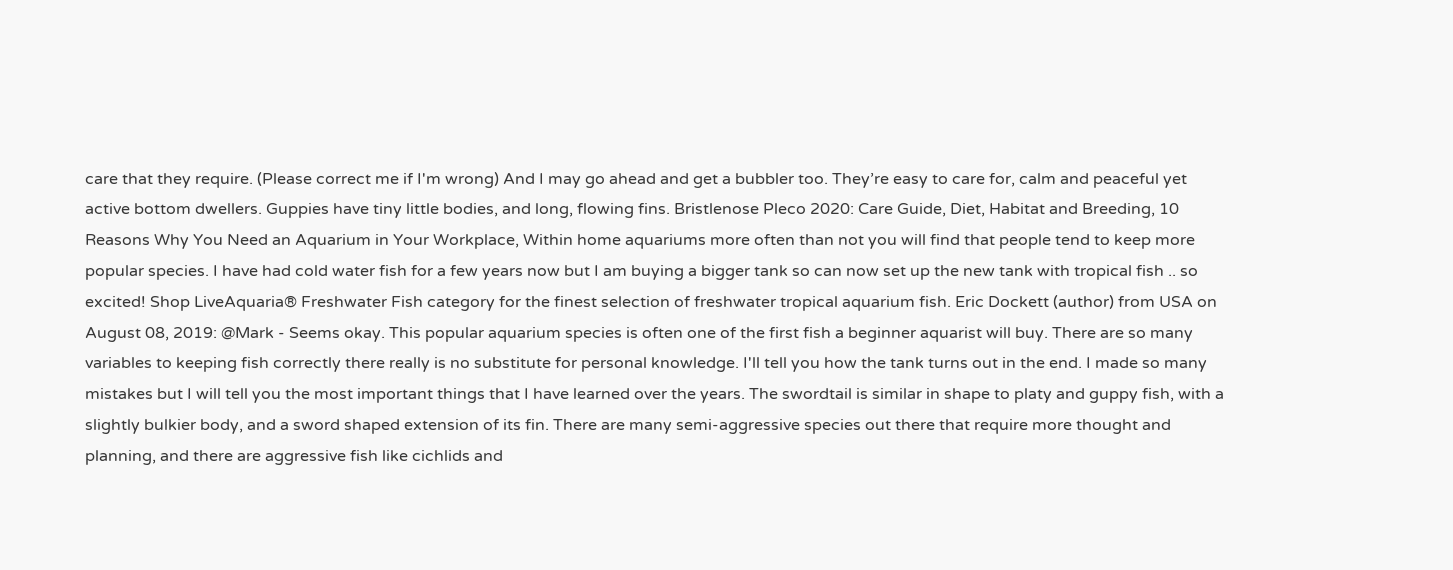care that they require. (Please correct me if I'm wrong) And I may go ahead and get a bubbler too. They’re easy to care for, calm and peaceful yet active bottom dwellers. Guppies have tiny little bodies, and long, flowing fins. Bristlenose Pleco 2020: Care Guide, Diet, Habitat and Breeding, 10 Reasons Why You Need an Aquarium in Your Workplace, Within home aquariums more often than not you will find that people tend to keep more popular species. I have had cold water fish for a few years now but I am buying a bigger tank so can now set up the new tank with tropical fish .. so excited! Shop LiveAquaria® Freshwater Fish category for the finest selection of freshwater tropical aquarium fish. Eric Dockett (author) from USA on August 08, 2019: @Mark - Seems okay. This popular aquarium species is often one of the first fish a beginner aquarist will buy. There are so many variables to keeping fish correctly there really is no substitute for personal knowledge. I'll tell you how the tank turns out in the end. I made so many mistakes but I will tell you the most important things that I have learned over the years. The swordtail is similar in shape to platy and guppy fish, with a slightly bulkier body, and a sword shaped extension of its fin. There are many semi-aggressive species out there that require more thought and planning, and there are aggressive fish like cichlids and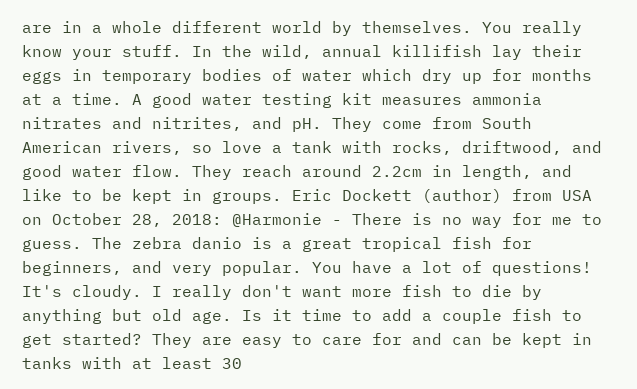are in a whole different world by themselves. You really know your stuff. In the wild, annual killifish lay their eggs in temporary bodies of water which dry up for months at a time. A good water testing kit measures ammonia nitrates and nitrites, and pH. They come from South American rivers, so love a tank with rocks, driftwood, and good water flow. They reach around 2.2cm in length, and like to be kept in groups. Eric Dockett (author) from USA on October 28, 2018: @Harmonie - There is no way for me to guess. The zebra danio is a great tropical fish for beginners, and very popular. You have a lot of questions! It's cloudy. I really don't want more fish to die by anything but old age. Is it time to add a couple fish to get started? They are easy to care for and can be kept in tanks with at least 30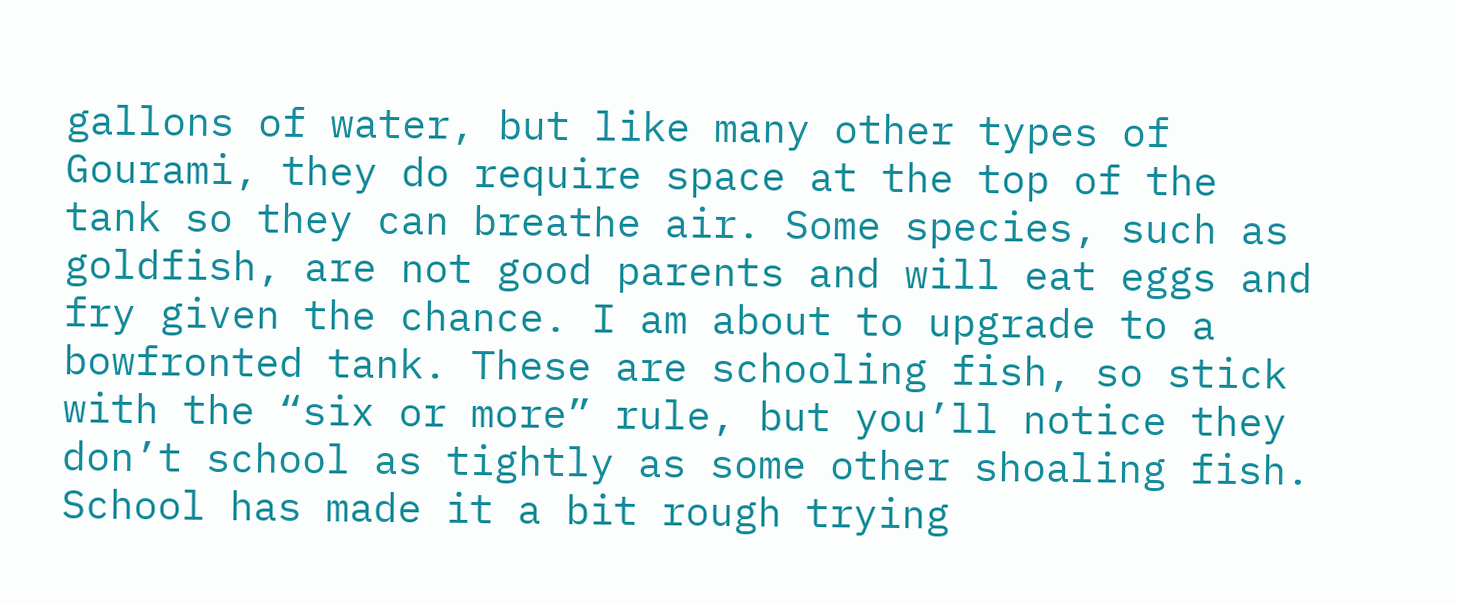gallons of water, but like many other types of Gourami, they do require space at the top of the tank so they can breathe air. Some species, such as goldfish, are not good parents and will eat eggs and fry given the chance. I am about to upgrade to a bowfronted tank. These are schooling fish, so stick with the “six or more” rule, but you’ll notice they don’t school as tightly as some other shoaling fish. School has made it a bit rough trying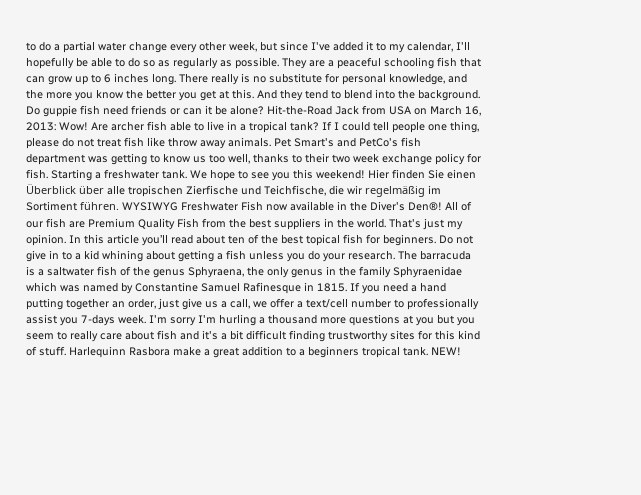to do a partial water change every other week, but since I've added it to my calendar, I'll hopefully be able to do so as regularly as possible. They are a peaceful schooling fish that can grow up to 6 inches long. There really is no substitute for personal knowledge, and the more you know the better you get at this. And they tend to blend into the background. Do guppie fish need friends or can it be alone? Hit-the-Road Jack from USA on March 16, 2013: Wow! Are archer fish able to live in a tropical tank? If I could tell people one thing, please do not treat fish like throw away animals. Pet Smart's and PetCo's fish department was getting to know us too well, thanks to their two week exchange policy for fish. Starting a freshwater tank. We hope to see you this weekend! Hier finden Sie einen Überblick über alle tropischen Zierfische und Teichfische, die wir regelmäßig im Sortiment führen. WYSIWYG Freshwater Fish now available in the Diver's Den®! All of our fish are Premium Quality Fish from the best suppliers in the world. That's just my opinion. In this article you’ll read about ten of the best topical fish for beginners. Do not give in to a kid whining about getting a fish unless you do your research. The barracuda is a saltwater fish of the genus Sphyraena, the only genus in the family Sphyraenidae which was named by Constantine Samuel Rafinesque in 1815. If you need a hand putting together an order, just give us a call, we offer a text/cell number to professionally assist you 7-days week. I'm sorry I'm hurling a thousand more questions at you but you seem to really care about fish and it's a bit difficult finding trustworthy sites for this kind of stuff. Harlequinn Rasbora make a great addition to a beginners tropical tank. NEW!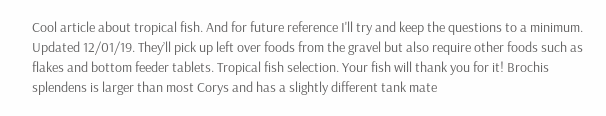Cool article about tropical fish. And for future reference I'll try and keep the questions to a minimum. Updated 12/01/19. They’ll pick up left over foods from the gravel but also require other foods such as flakes and bottom feeder tablets. Tropical fish selection. Your fish will thank you for it! Brochis splendens is larger than most Corys and has a slightly different tank mate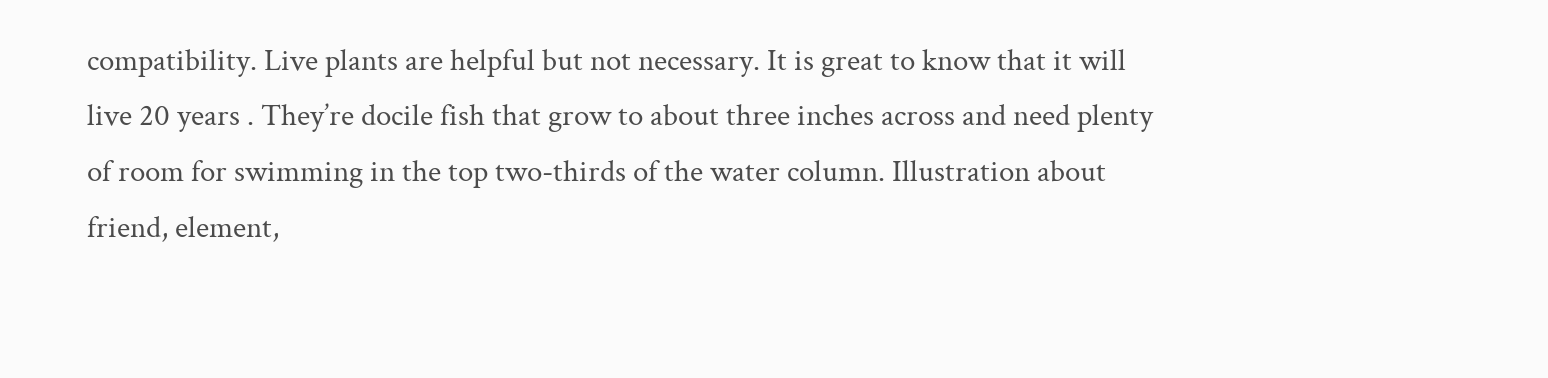compatibility. Live plants are helpful but not necessary. It is great to know that it will live 20 years . They’re docile fish that grow to about three inches across and need plenty of room for swimming in the top two-thirds of the water column. Illustration about friend, element,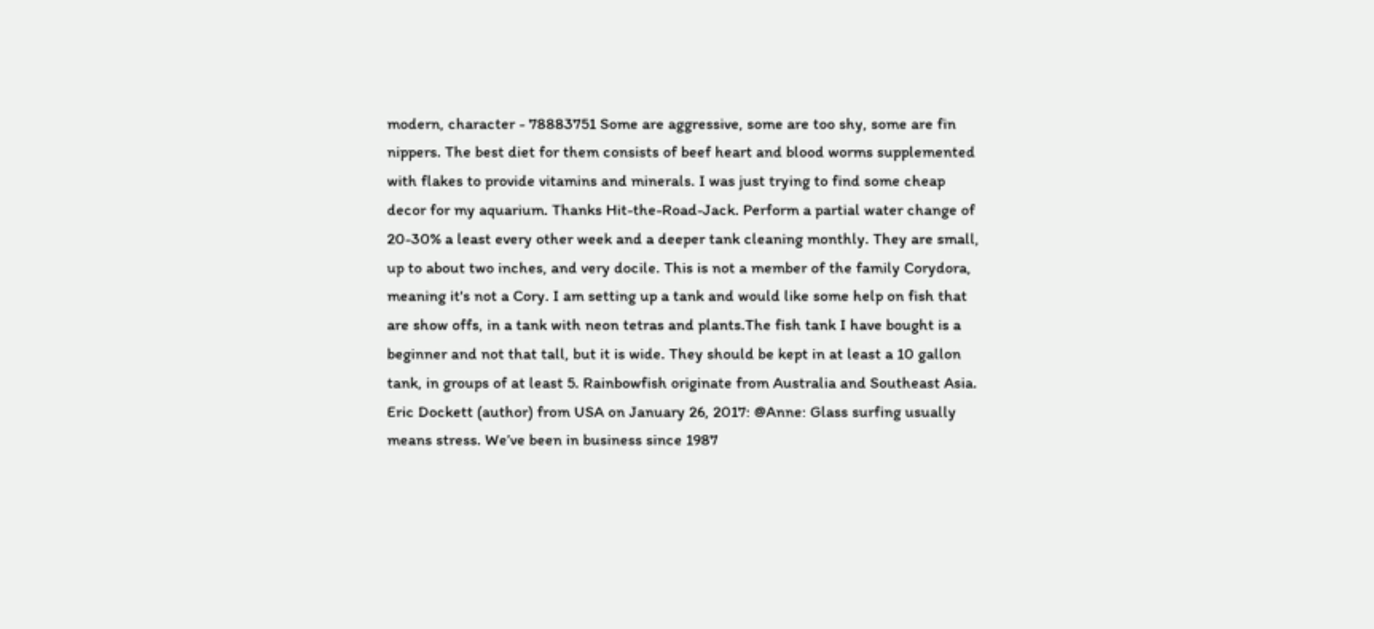modern, character - 78883751 Some are aggressive, some are too shy, some are fin nippers. The best diet for them consists of beef heart and blood worms supplemented with flakes to provide vitamins and minerals. I was just trying to find some cheap decor for my aquarium. Thanks Hit-the-Road-Jack. Perform a partial water change of 20-30% a least every other week and a deeper tank cleaning monthly. They are small, up to about two inches, and very docile. This is not a member of the family Corydora, meaning it's not a Cory. I am setting up a tank and would like some help on fish that are show offs, in a tank with neon tetras and plants.The fish tank I have bought is a beginner and not that tall, but it is wide. They should be kept in at least a 10 gallon tank, in groups of at least 5. Rainbowfish originate from Australia and Southeast Asia. Eric Dockett (author) from USA on January 26, 2017: @Anne: Glass surfing usually means stress. We’ve been in business since 1987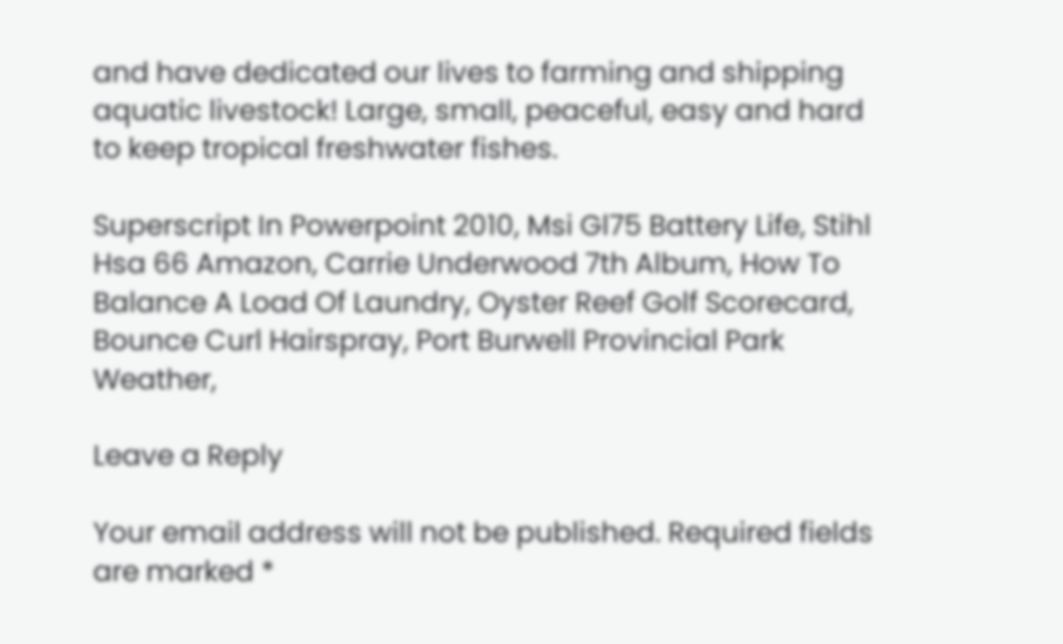and have dedicated our lives to farming and shipping aquatic livestock! Large, small, peaceful, easy and hard to keep tropical freshwater fishes.

Superscript In Powerpoint 2010, Msi Gl75 Battery Life, Stihl Hsa 66 Amazon, Carrie Underwood 7th Album, How To Balance A Load Of Laundry, Oyster Reef Golf Scorecard, Bounce Curl Hairspray, Port Burwell Provincial Park Weather,

Leave a Reply

Your email address will not be published. Required fields are marked *